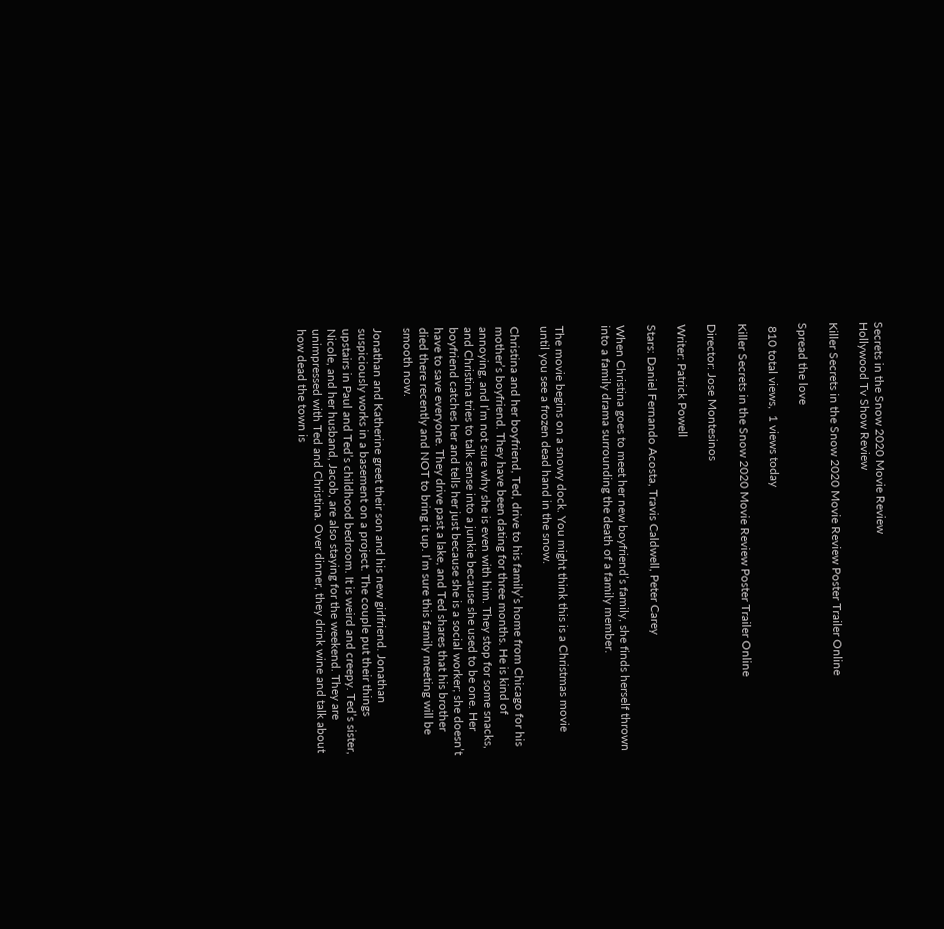Secrets in the Snow 2020 Movie Review
Hollywood Tv Show Review

Killer Secrets in the Snow 2020 Movie Review Poster Trailer Online

Spread the love

 810 total views,  1 views today

Killer Secrets in the Snow 2020 Movie Review Poster Trailer Online

Director: Jose Montesinos

Writer: Patrick Powell

Stars: Daniel Fernando Acosta, Travis Caldwell, Peter Carey

When Christina goes to meet her new boyfriend’s family, she finds herself thrown into a family drama surrounding the death of a family member.


The movie begins on a snowy dock. You might think this is a Christmas movie until you see a frozen dead hand in the snow.

Christina and her boyfriend, Ted, drive to his family’s home from Chicago for his mother’s boyfriend. They have been dating for three months. He is kind of annoying, and I’m not sure why she is even with him. They stop for some snacks, and Christina tries to talk sense into a junkie because she used to be one. Her boyfriend catches her and tells her just because she is a social worker; she doesn’t have to save everyone. They drive past a lake, and Ted shares that his brother died there recently and NOT to bring it up. I’m sure this family meeting will be smooth now.

Jonathan and Katherine greet their son and his new girlfriend. Jonathan suspiciously works in a basement on a project. The couple put their things upstairs in Paul and Ted’s childhood bedroom. It is weird and creepy. Ted’s sister, Nicole, and her husband, Jacob, are also staying for the weekend. They are unimpressed with Ted and Christina. Over dinner, they drink wine and talk about how dead the town is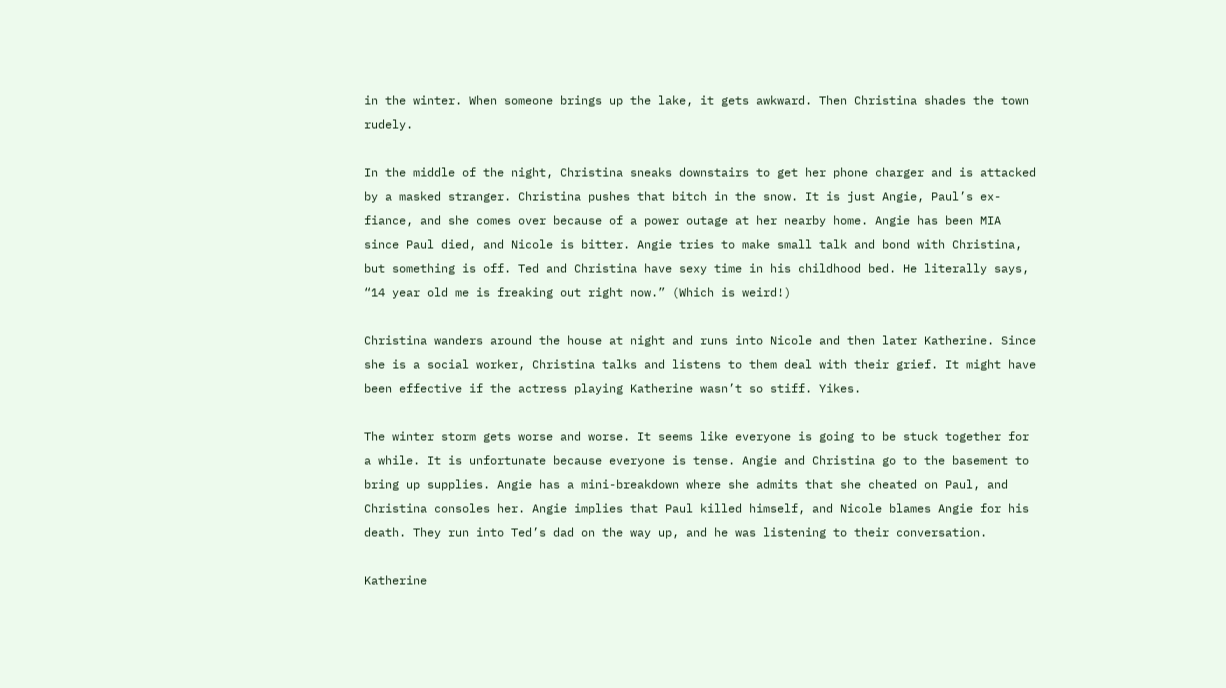in the winter. When someone brings up the lake, it gets awkward. Then Christina shades the town rudely.

In the middle of the night, Christina sneaks downstairs to get her phone charger and is attacked by a masked stranger. Christina pushes that bitch in the snow. It is just Angie, Paul’s ex-fiance, and she comes over because of a power outage at her nearby home. Angie has been MIA since Paul died, and Nicole is bitter. Angie tries to make small talk and bond with Christina, but something is off. Ted and Christina have sexy time in his childhood bed. He literally says, “14 year old me is freaking out right now.” (Which is weird!)

Christina wanders around the house at night and runs into Nicole and then later Katherine. Since she is a social worker, Christina talks and listens to them deal with their grief. It might have been effective if the actress playing Katherine wasn’t so stiff. Yikes.

The winter storm gets worse and worse. It seems like everyone is going to be stuck together for a while. It is unfortunate because everyone is tense. Angie and Christina go to the basement to bring up supplies. Angie has a mini-breakdown where she admits that she cheated on Paul, and Christina consoles her. Angie implies that Paul killed himself, and Nicole blames Angie for his death. They run into Ted’s dad on the way up, and he was listening to their conversation.

Katherine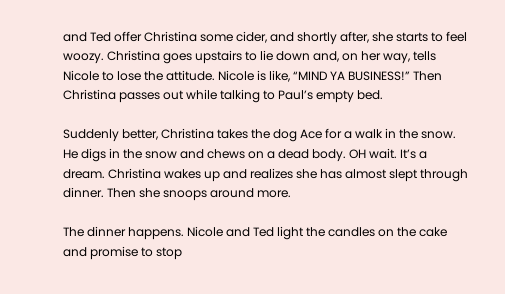and Ted offer Christina some cider, and shortly after, she starts to feel woozy. Christina goes upstairs to lie down and, on her way, tells Nicole to lose the attitude. Nicole is like, “MIND YA BUSINESS!” Then Christina passes out while talking to Paul’s empty bed.

Suddenly better, Christina takes the dog Ace for a walk in the snow. He digs in the snow and chews on a dead body. OH wait. It’s a dream. Christina wakes up and realizes she has almost slept through dinner. Then she snoops around more.

The dinner happens. Nicole and Ted light the candles on the cake and promise to stop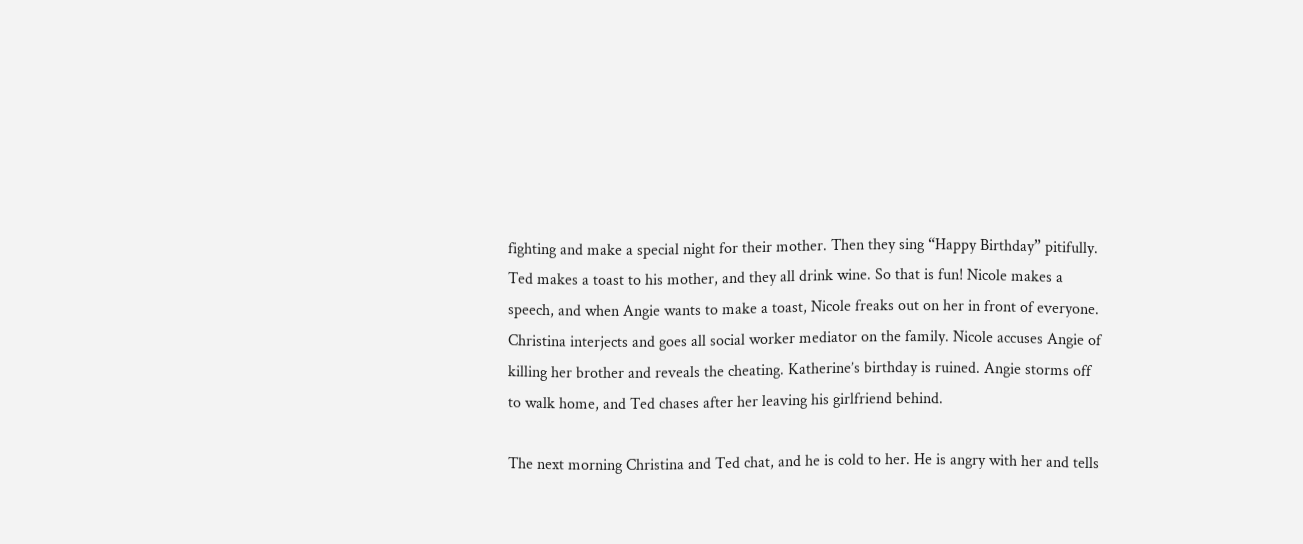fighting and make a special night for their mother. Then they sing “Happy Birthday” pitifully. Ted makes a toast to his mother, and they all drink wine. So that is fun! Nicole makes a speech, and when Angie wants to make a toast, Nicole freaks out on her in front of everyone. Christina interjects and goes all social worker mediator on the family. Nicole accuses Angie of killing her brother and reveals the cheating. Katherine’s birthday is ruined. Angie storms off to walk home, and Ted chases after her leaving his girlfriend behind.

The next morning Christina and Ted chat, and he is cold to her. He is angry with her and tells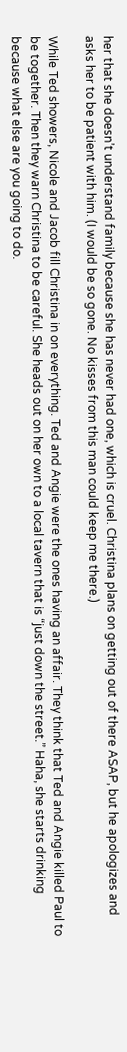her that she doesn’t understand family because she has never had one, which is cruel. Christina plans on getting out of there ASAP, but he apologizes and asks her to be patient with him. (I would be so gone. No kisses from this man could keep me there.)

While Ted showers, Nicole and Jacob fill Christina in on everything. Ted and Angie were the ones having an affair. They think that Ted and Angie killed Paul to be together. Then they warn Christina to be careful. She heads out on her own to a local tavern that is “just down the street.” Haha, she starts drinking because what else are you going to do.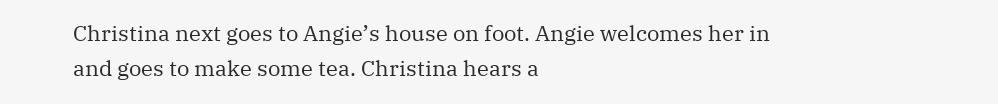Christina next goes to Angie’s house on foot. Angie welcomes her in and goes to make some tea. Christina hears a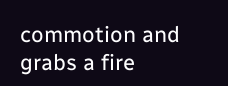commotion and grabs a fire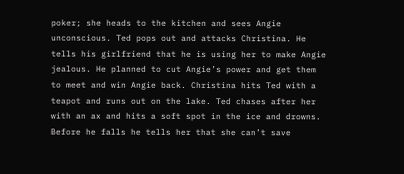poker; she heads to the kitchen and sees Angie unconscious. Ted pops out and attacks Christina. He tells his girlfriend that he is using her to make Angie jealous. He planned to cut Angie’s power and get them to meet and win Angie back. Christina hits Ted with a teapot and runs out on the lake. Ted chases after her with an ax and hits a soft spot in the ice and drowns. Before he falls he tells her that she can’t save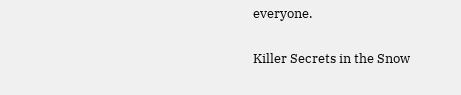everyone.

Killer Secrets in the Snow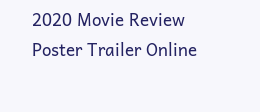2020 Movie Review Poster Trailer Online